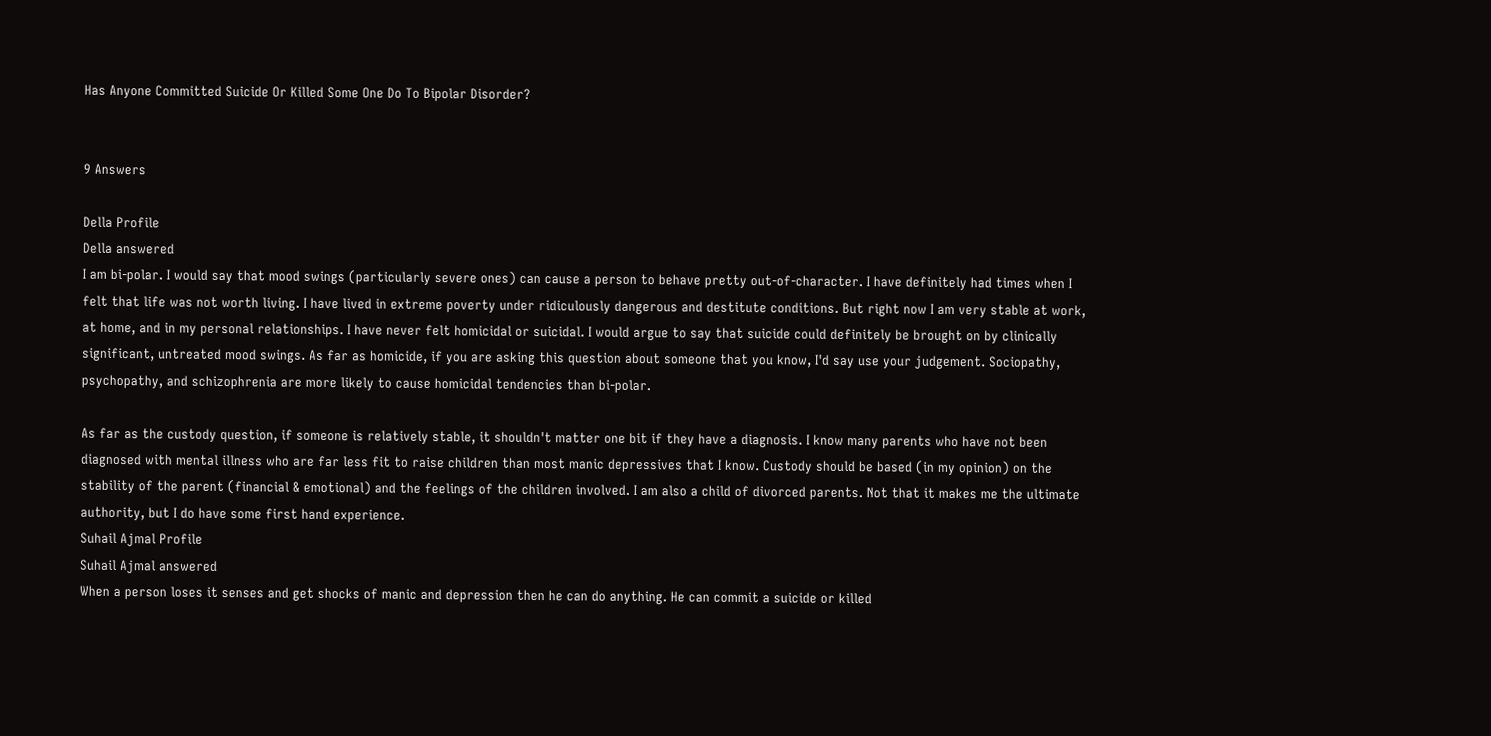Has Anyone Committed Suicide Or Killed Some One Do To Bipolar Disorder?


9 Answers

Della Profile
Della answered
I am bi-polar. I would say that mood swings (particularly severe ones) can cause a person to behave pretty out-of-character. I have definitely had times when I felt that life was not worth living. I have lived in extreme poverty under ridiculously dangerous and destitute conditions. But right now I am very stable at work, at home, and in my personal relationships. I have never felt homicidal or suicidal. I would argue to say that suicide could definitely be brought on by clinically significant, untreated mood swings. As far as homicide, if you are asking this question about someone that you know, I'd say use your judgement. Sociopathy, psychopathy, and schizophrenia are more likely to cause homicidal tendencies than bi-polar.

As far as the custody question, if someone is relatively stable, it shouldn't matter one bit if they have a diagnosis. I know many parents who have not been diagnosed with mental illness who are far less fit to raise children than most manic depressives that I know. Custody should be based (in my opinion) on the stability of the parent (financial & emotional) and the feelings of the children involved. I am also a child of divorced parents. Not that it makes me the ultimate authority, but I do have some first hand experience.
Suhail Ajmal Profile
Suhail Ajmal answered
When a person loses it senses and get shocks of manic and depression then he can do anything. He can commit a suicide or killed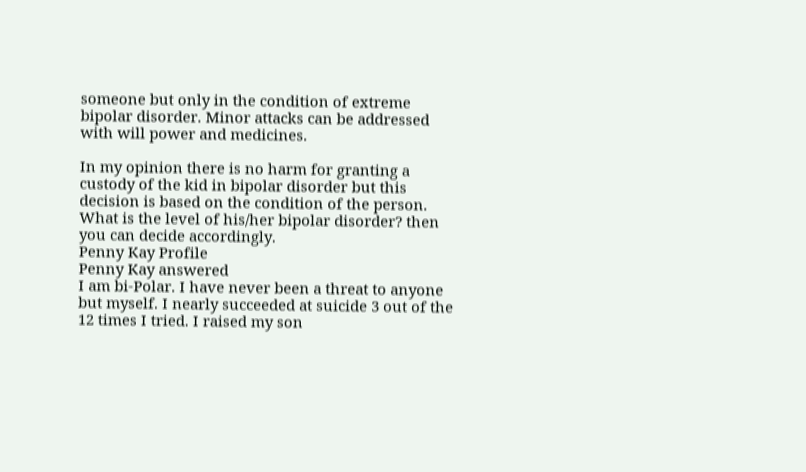someone but only in the condition of extreme bipolar disorder. Minor attacks can be addressed with will power and medicines.

In my opinion there is no harm for granting a custody of the kid in bipolar disorder but this decision is based on the condition of the person. What is the level of his/her bipolar disorder? then you can decide accordingly.
Penny Kay Profile
Penny Kay answered
I am bi-Polar. I have never been a threat to anyone but myself. I nearly succeeded at suicide 3 out of the 12 times I tried. I raised my son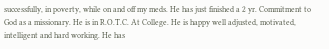successfully, in poverty, while on and off my meds. He has just finished a 2 yr. Commitment to God as a missionary. He is in R.O.T.C. At College. He is happy well adjusted, motivated, intelligent and hard working. He has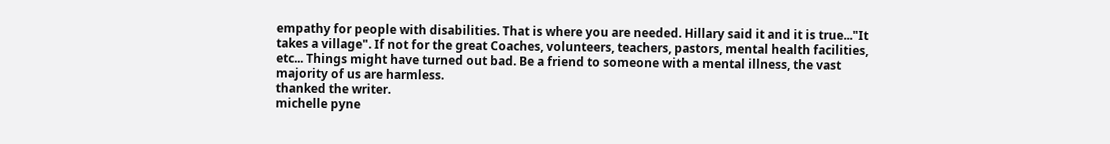empathy for people with disabilities. That is where you are needed. Hillary said it and it is true..."It takes a village". If not for the great Coaches, volunteers, teachers, pastors, mental health facilities, etc... Things might have turned out bad. Be a friend to someone with a mental illness, the vast majority of us are harmless.
thanked the writer.
michelle pyne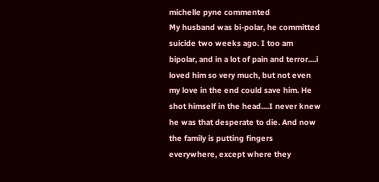michelle pyne commented
My husband was bi-polar, he committed suicide two weeks ago. I too am bipolar, and in a lot of pain and terror....i loved him so very much, but not even my love in the end could save him. He shot himself in the head....I never knew he was that desperate to die. And now the family is putting fingers everywhere, except where they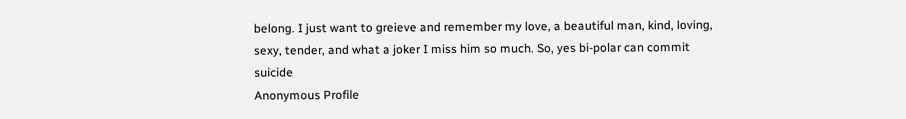belong. I just want to greieve and remember my love, a beautiful man, kind, loving, sexy, tender, and what a joker I miss him so much. So, yes bi-polar can commit suicide
Anonymous Profile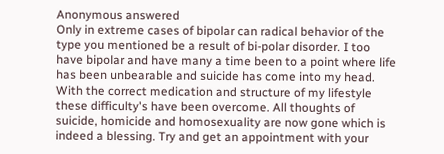Anonymous answered
Only in extreme cases of bipolar can radical behavior of the type you mentioned be a result of bi-polar disorder. I too have bipolar and have many a time been to a point where life has been unbearable and suicide has come into my head. With the correct medication and structure of my lifestyle these difficulty's have been overcome. All thoughts of suicide, homicide and homosexuality are now gone which is indeed a blessing. Try and get an appointment with your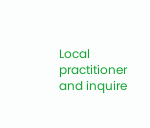Local practitioner and inquire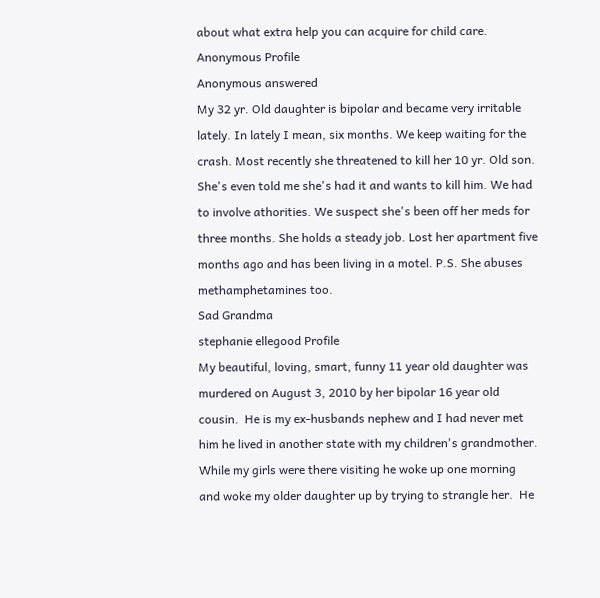about what extra help you can acquire for child care.
Anonymous Profile
Anonymous answered
My 32 yr. Old daughter is bipolar and became very irritable lately. In lately I mean, six months. We keep waiting for the crash. Most recently she threatened to kill her 10 yr. Old son. She's even told me she's had it and wants to kill him. We had to involve athorities. We suspect she's been off her meds for three months. She holds a steady job. Lost her apartment five months ago and has been living in a motel. P.S. She abuses methamphetamines too.
Sad Grandma
stephanie ellegood Profile
My beautiful, loving, smart, funny 11 year old daughter was murdered on August 3, 2010 by her bipolar 16 year old cousin.  He is my ex-husbands nephew and I had never met him he lived in another state with my children's grandmother.  While my girls were there visiting he woke up one morning and woke my older daughter up by trying to strangle her.  He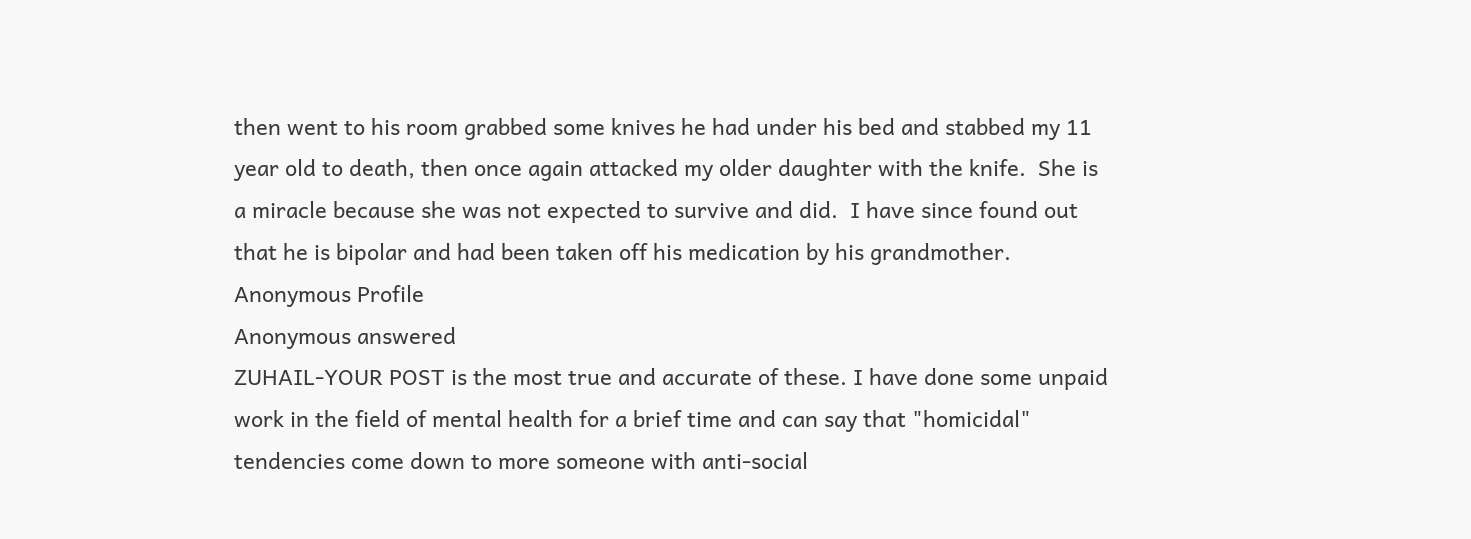then went to his room grabbed some knives he had under his bed and stabbed my 11 year old to death, then once again attacked my older daughter with the knife.  She is a miracle because she was not expected to survive and did.  I have since found out that he is bipolar and had been taken off his medication by his grandmother.
Anonymous Profile
Anonymous answered
ZUHAIL-YOUR POST is the most true and accurate of these. I have done some unpaid work in the field of mental health for a brief time and can say that "homicidal" tendencies come down to more someone with anti-social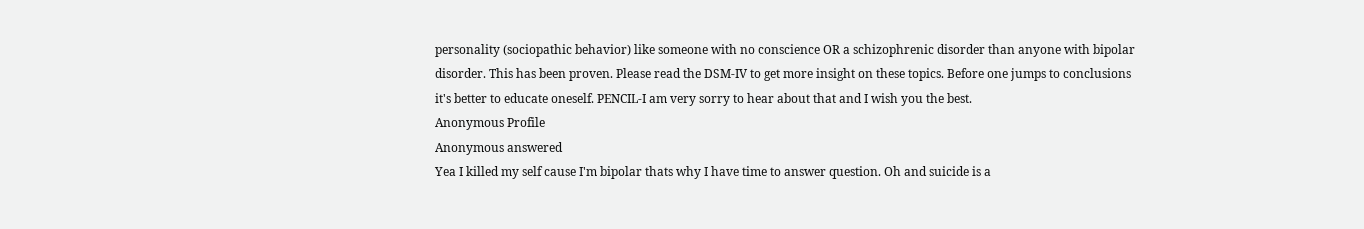personality (sociopathic behavior) like someone with no conscience OR a schizophrenic disorder than anyone with bipolar disorder. This has been proven. Please read the DSM-IV to get more insight on these topics. Before one jumps to conclusions it's better to educate oneself. PENCIL-I am very sorry to hear about that and I wish you the best.
Anonymous Profile
Anonymous answered
Yea I killed my self cause I'm bipolar thats why I have time to answer question. Oh and suicide is a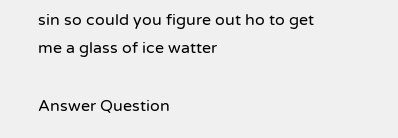sin so could you figure out ho to get me a glass of ice watter

Answer Question